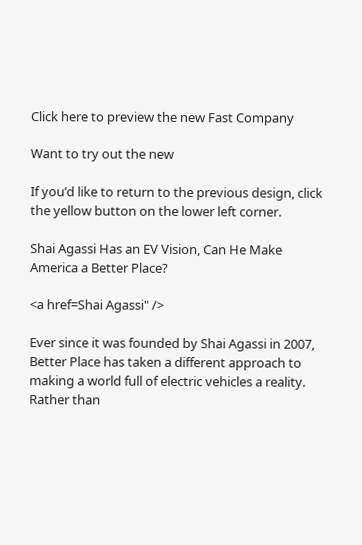Click here to preview the new Fast Company

Want to try out the new

If you’d like to return to the previous design, click the yellow button on the lower left corner.

Shai Agassi Has an EV Vision, Can He Make America a Better Place?

<a href=Shai Agassi" />

Ever since it was founded by Shai Agassi in 2007, Better Place has taken a different approach to making a world full of electric vehicles a reality. Rather than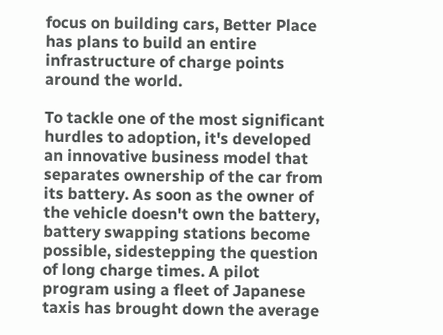focus on building cars, Better Place has plans to build an entire infrastructure of charge points around the world.

To tackle one of the most significant hurdles to adoption, it's developed an innovative business model that separates ownership of the car from its battery. As soon as the owner of the vehicle doesn't own the battery, battery swapping stations become possible, sidestepping the question of long charge times. A pilot program using a fleet of Japanese taxis has brought down the average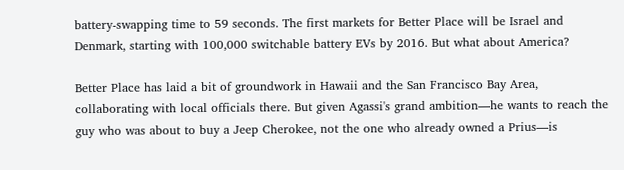battery-swapping time to 59 seconds. The first markets for Better Place will be Israel and Denmark, starting with 100,000 switchable battery EVs by 2016. But what about America?

Better Place has laid a bit of groundwork in Hawaii and the San Francisco Bay Area, collaborating with local officials there. But given Agassi's grand ambition—he wants to reach the guy who was about to buy a Jeep Cherokee, not the one who already owned a Prius—is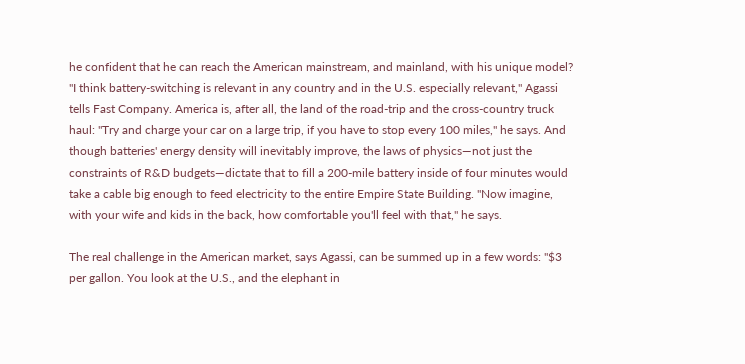he confident that he can reach the American mainstream, and mainland, with his unique model? "I think battery-switching is relevant in any country and in the U.S. especially relevant," Agassi tells Fast Company. America is, after all, the land of the road-trip and the cross-country truck haul: "Try and charge your car on a large trip, if you have to stop every 100 miles," he says. And though batteries' energy density will inevitably improve, the laws of physics—not just the constraints of R&D budgets—dictate that to fill a 200-mile battery inside of four minutes would take a cable big enough to feed electricity to the entire Empire State Building. "Now imagine, with your wife and kids in the back, how comfortable you'll feel with that," he says.

The real challenge in the American market, says Agassi, can be summed up in a few words: "$3 per gallon. You look at the U.S., and the elephant in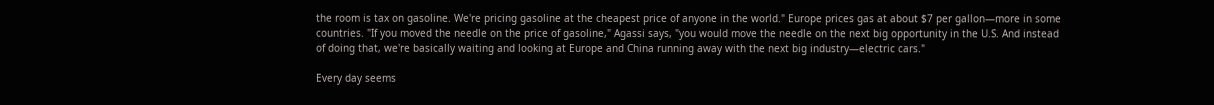the room is tax on gasoline. We're pricing gasoline at the cheapest price of anyone in the world." Europe prices gas at about $7 per gallon—more in some countries. "If you moved the needle on the price of gasoline," Agassi says, "you would move the needle on the next big opportunity in the U.S. And instead of doing that, we're basically waiting and looking at Europe and China running away with the next big industry—electric cars."

Every day seems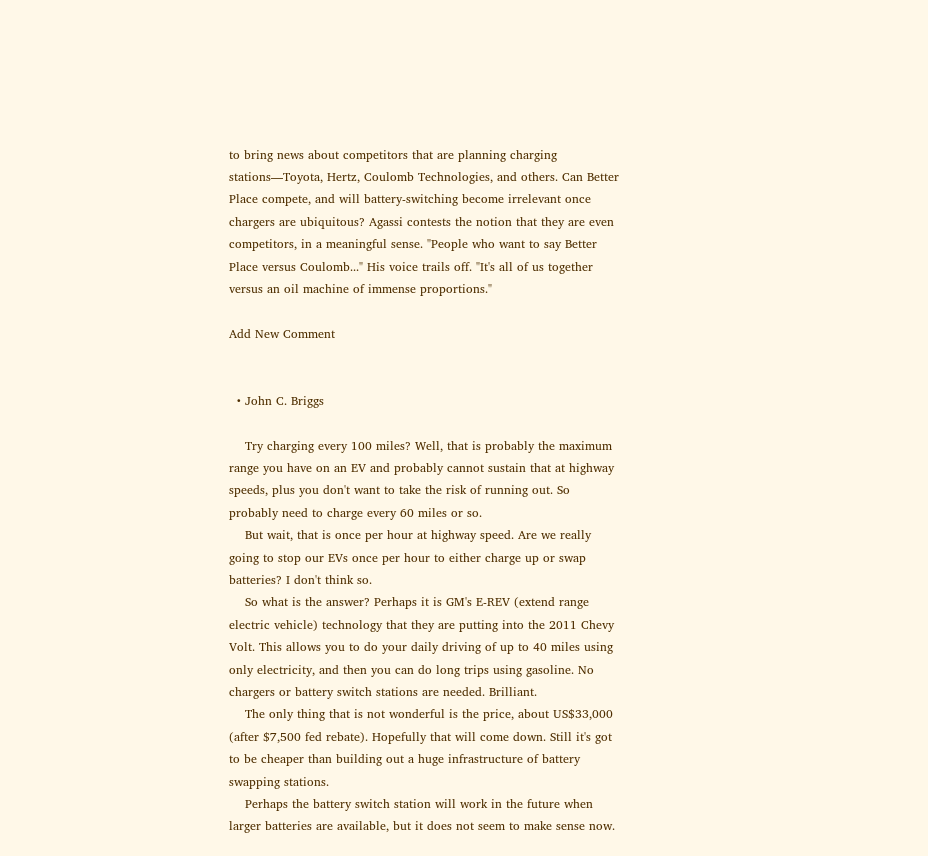to bring news about competitors that are planning charging stations—Toyota, Hertz, Coulomb Technologies, and others. Can Better Place compete, and will battery-switching become irrelevant once chargers are ubiquitous? Agassi contests the notion that they are even competitors, in a meaningful sense. "People who want to say Better Place versus Coulomb..." His voice trails off. "It's all of us together versus an oil machine of immense proportions."

Add New Comment


  • John C. Briggs

    Try charging every 100 miles? Well, that is probably the maximum range you have on an EV and probably cannot sustain that at highway speeds, plus you don't want to take the risk of running out. So probably need to charge every 60 miles or so.
    But wait, that is once per hour at highway speed. Are we really going to stop our EVs once per hour to either charge up or swap batteries? I don't think so.
    So what is the answer? Perhaps it is GM's E-REV (extend range electric vehicle) technology that they are putting into the 2011 Chevy Volt. This allows you to do your daily driving of up to 40 miles using only electricity, and then you can do long trips using gasoline. No chargers or battery switch stations are needed. Brilliant.
    The only thing that is not wonderful is the price, about US$33,000 (after $7,500 fed rebate). Hopefully that will come down. Still it's got to be cheaper than building out a huge infrastructure of battery swapping stations.
    Perhaps the battery switch station will work in the future when larger batteries are available, but it does not seem to make sense now.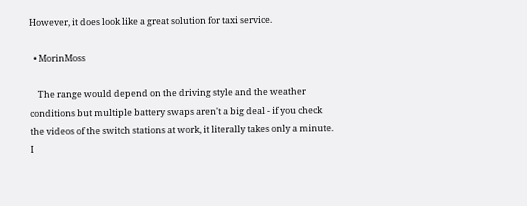However, it does look like a great solution for taxi service.

  • MorinMoss

    The range would depend on the driving style and the weather conditions but multiple battery swaps aren't a big deal - if you check the videos of the switch stations at work, it literally takes only a minute. I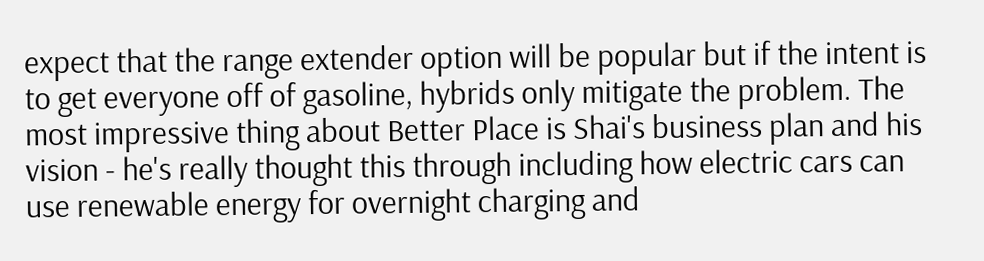expect that the range extender option will be popular but if the intent is to get everyone off of gasoline, hybrids only mitigate the problem. The most impressive thing about Better Place is Shai's business plan and his vision - he's really thought this through including how electric cars can use renewable energy for overnight charging and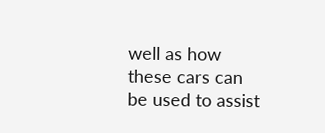well as how these cars can be used to assist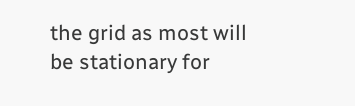the grid as most will be stationary for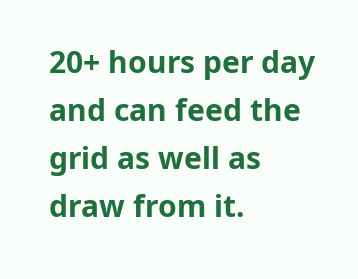20+ hours per day and can feed the grid as well as draw from it.